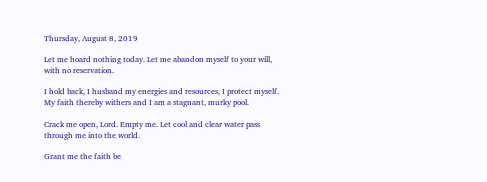Thursday, August 8, 2019

Let me hoard nothing today. Let me abandon myself to your will, with no reservation.

I hold back, I husband my energies and resources, I protect myself. My faith thereby withers and I am a stagnant, murky pool.

Crack me open, Lord. Empty me. Let cool and clear water pass through me into the world.

Grant me the faith be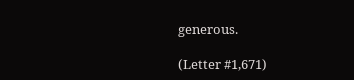generous.

(Letter #1,671)